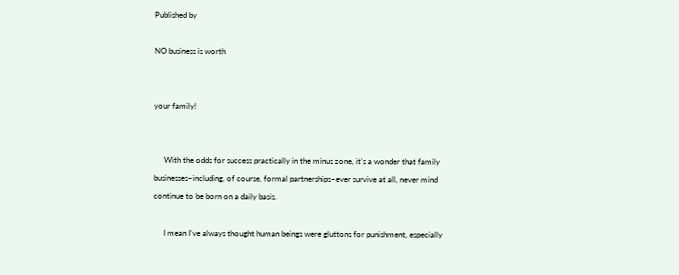Published by

NO business is worth


your family!


     With the odds for success practically in the minus zone, it’s a wonder that family businesses–including, of course, formal partnerships–ever survive at all, never mind continue to be born on a daily basis.

     I mean I’ve always thought human beings were gluttons for punishment, especially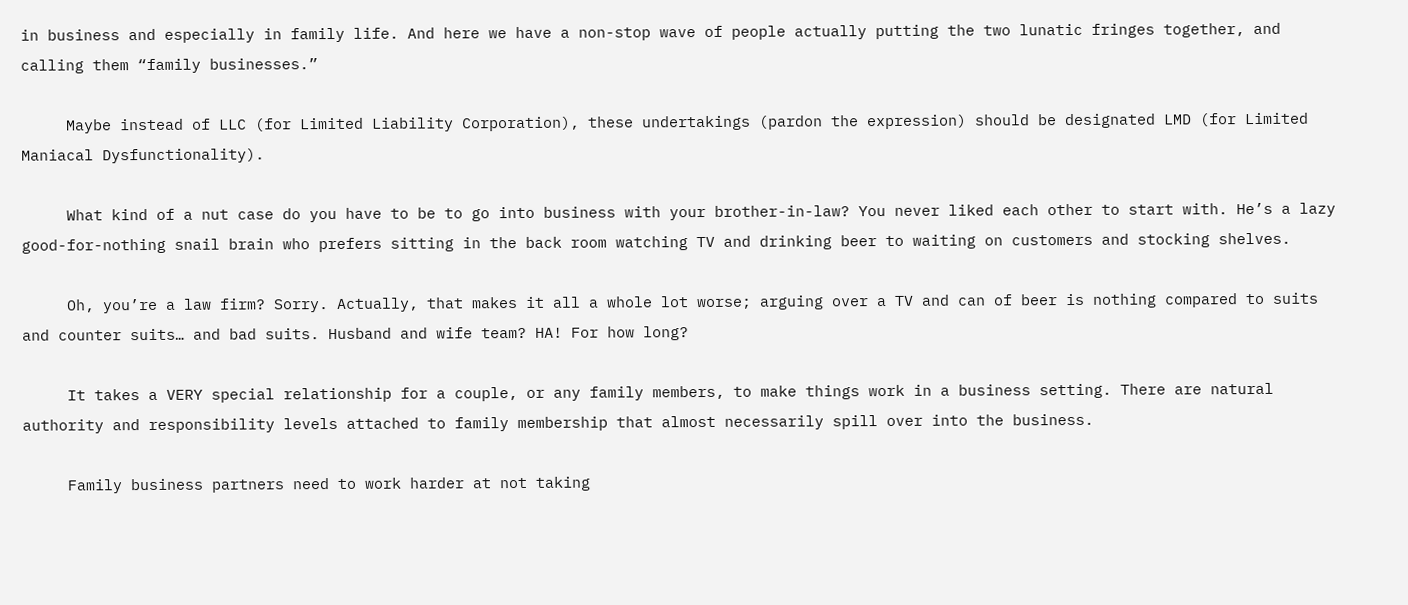in business and especially in family life. And here we have a non-stop wave of people actually putting the two lunatic fringes together, and calling them “family businesses.”

     Maybe instead of LLC (for Limited Liability Corporation), these undertakings (pardon the expression) should be designated LMD (for Limited Maniacal Dysfunctionality).

     What kind of a nut case do you have to be to go into business with your brother-in-law? You never liked each other to start with. He’s a lazy good-for-nothing snail brain who prefers sitting in the back room watching TV and drinking beer to waiting on customers and stocking shelves.

     Oh, you’re a law firm? Sorry. Actually, that makes it all a whole lot worse; arguing over a TV and can of beer is nothing compared to suits and counter suits… and bad suits. Husband and wife team? HA! For how long?

     It takes a VERY special relationship for a couple, or any family members, to make things work in a business setting. There are natural authority and responsibility levels attached to family membership that almost necessarily spill over into the business.

     Family business partners need to work harder at not taking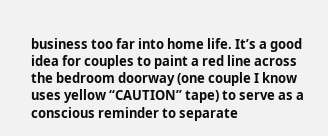business too far into home life. It’s a good idea for couples to paint a red line across the bedroom doorway (one couple I know uses yellow “CAUTION” tape) to serve as a conscious reminder to separate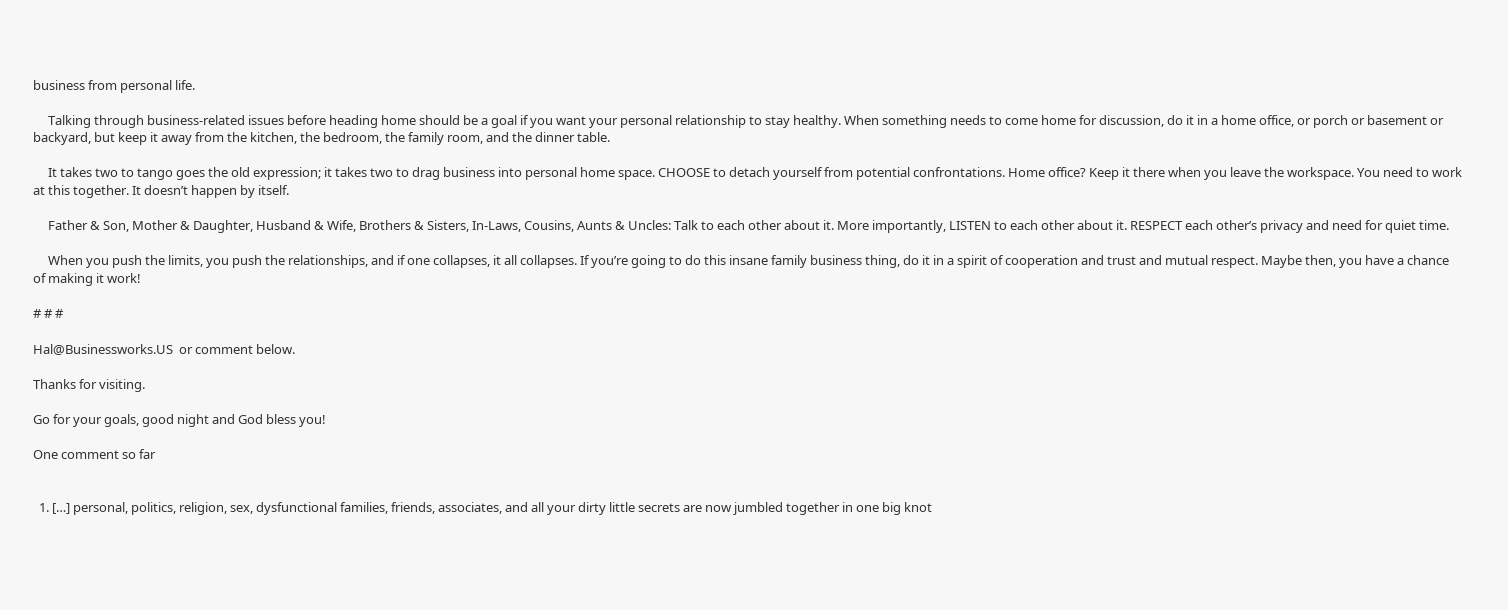business from personal life.

     Talking through business-related issues before heading home should be a goal if you want your personal relationship to stay healthy. When something needs to come home for discussion, do it in a home office, or porch or basement or backyard, but keep it away from the kitchen, the bedroom, the family room, and the dinner table.

     It takes two to tango goes the old expression; it takes two to drag business into personal home space. CHOOSE to detach yourself from potential confrontations. Home office? Keep it there when you leave the workspace. You need to work at this together. It doesn’t happen by itself.

     Father & Son, Mother & Daughter, Husband & Wife, Brothers & Sisters, In-Laws, Cousins, Aunts & Uncles: Talk to each other about it. More importantly, LISTEN to each other about it. RESPECT each other’s privacy and need for quiet time.

     When you push the limits, you push the relationships, and if one collapses, it all collapses. If you’re going to do this insane family business thing, do it in a spirit of cooperation and trust and mutual respect. Maybe then, you have a chance of making it work!

# # #

Hal@Businessworks.US  or comment below.

Thanks for visiting.

Go for your goals, good night and God bless you!

One comment so far


  1. […] personal, politics, religion, sex, dysfunctional families, friends, associates, and all your dirty little secrets are now jumbled together in one big knot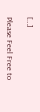[…]

Please Feel Free to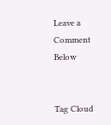Leave a Comment Below


Tag Cloud